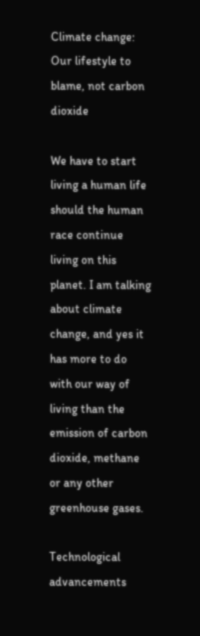Climate change: Our lifestyle to blame, not carbon dioxide

We have to start living a human life should the human race continue living on this planet. I am talking about climate change, and yes it has more to do with our way of living than the emission of carbon dioxide, methane or any other greenhouse gases.

Technological advancements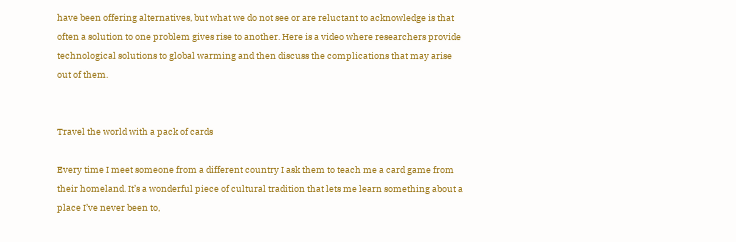have been offering alternatives, but what we do not see or are reluctant to acknowledge is that often a solution to one problem gives rise to another. Here is a video where researchers provide technological solutions to global warming and then discuss the complications that may arise out of them.


Travel the world with a pack of cards

Every time I meet someone from a different country I ask them to teach me a card game from their homeland. It’s a wonderful piece of cultural tradition that lets me learn something about a place I’ve never been to,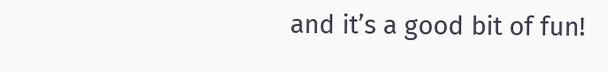and it’s a good bit of fun!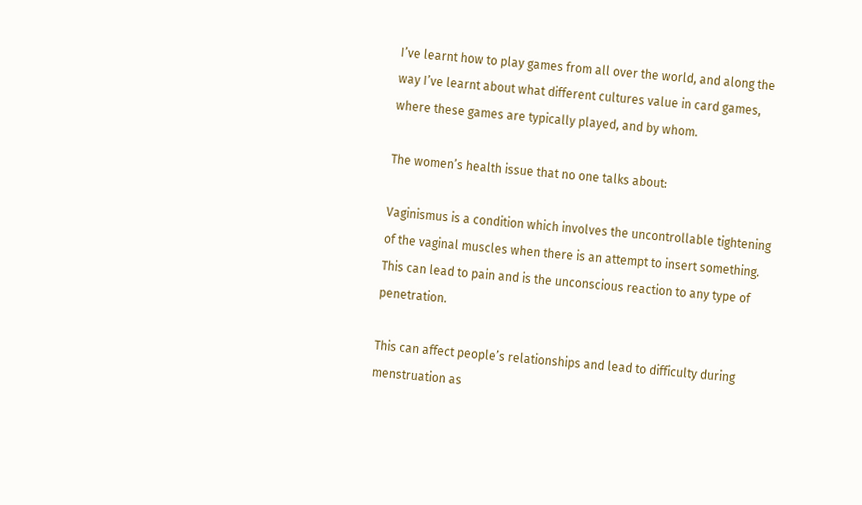I’ve learnt how to play games from all over the world, and along the way I’ve learnt about what different cultures value in card games, where these games are typically played, and by whom.

The women’s health issue that no one talks about:

Vaginismus is a condition which involves the uncontrollable tightening of the vaginal muscles when there is an attempt to insert something. This can lead to pain and is the unconscious reaction to any type of penetration.

This can affect people’s relationships and lead to difficulty during menstruation as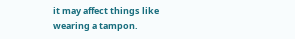it may affect things like wearing a tampon.